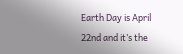Earth Day is April 22nd and it’s the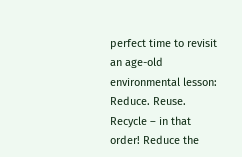perfect time to revisit an age-old environmental lesson: Reduce. Reuse. Recycle – in that order! Reduce the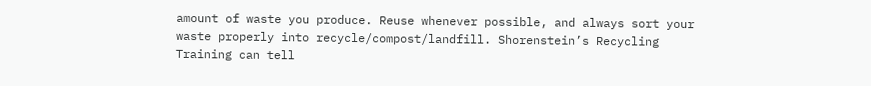amount of waste you produce. Reuse whenever possible, and always sort your waste properly into recycle/compost/landfill. Shorenstein’s Recycling Training can tell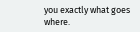you exactly what goes where.